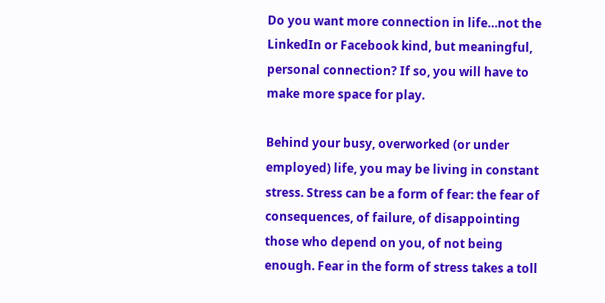Do you want more connection in life…not the LinkedIn or Facebook kind, but meaningful, personal connection? If so, you will have to make more space for play.

Behind your busy, overworked (or under employed) life, you may be living in constant stress. Stress can be a form of fear: the fear of consequences, of failure, of disappointing those who depend on you, of not being enough. Fear in the form of stress takes a toll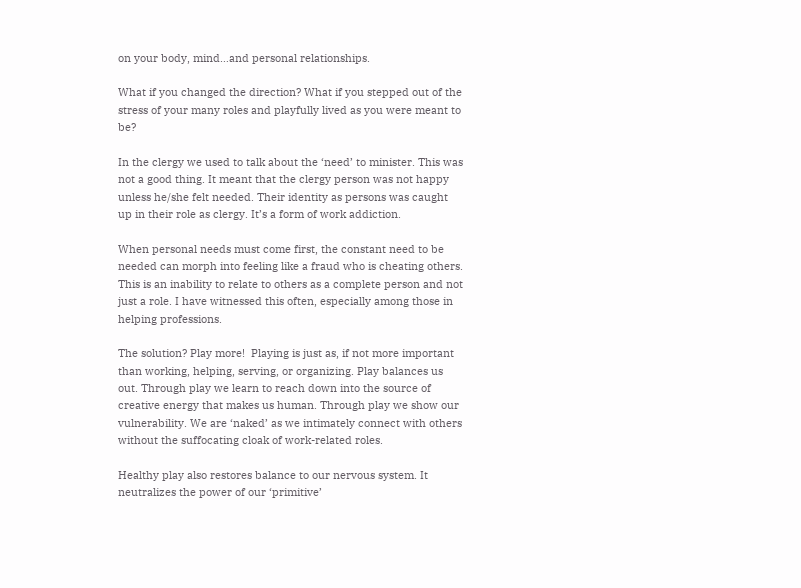on your body, mind…and personal relationships.

What if you changed the direction? What if you stepped out of the stress of your many roles and playfully lived as you were meant to be?

In the clergy we used to talk about the ‘need’ to minister. This was not a good thing. It meant that the clergy person was not happy unless he/she felt needed. Their identity as persons was caught up in their role as clergy. It’s a form of work addiction.

When personal needs must come first, the constant need to be needed can morph into feeling like a fraud who is cheating others. This is an inability to relate to others as a complete person and not just a role. I have witnessed this often, especially among those in helping professions.

The solution? Play more!  Playing is just as, if not more important than working, helping, serving, or organizing. Play balances us out. Through play we learn to reach down into the source of creative energy that makes us human. Through play we show our vulnerability. We are ‘naked’ as we intimately connect with others without the suffocating cloak of work-related roles.

Healthy play also restores balance to our nervous system. It neutralizes the power of our ‘primitive’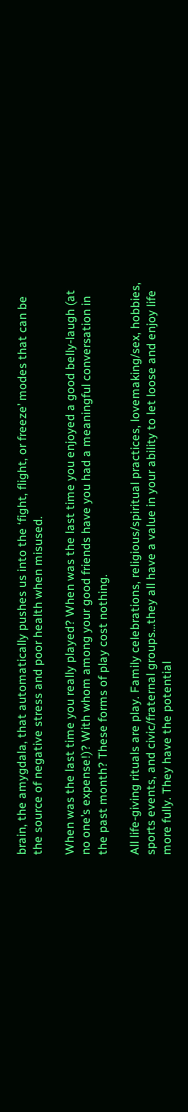brain, the amygdala, that automatically pushes us into the ‘fight, flight, or freeze’ modes that can be the source of negative stress and poor health when misused.

When was the last time you really played? When was the last time you enjoyed a good belly-laugh (at no one’s expense!)? With whom among your good friends have you had a meaningful conversation in the past month? These forms of play cost nothing.

All life-giving rituals are play. Family celebrations, religious/spiritual practices, lovemaking/sex, hobbies, sports events, and civic/fraternal groups…they all have a value in your ability to let loose and enjoy life more fully. They have the potential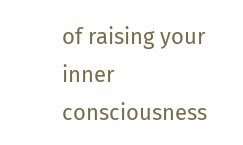of raising your inner consciousness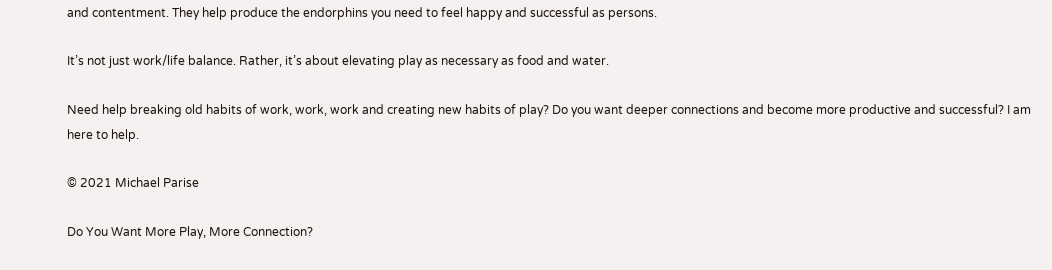and contentment. They help produce the endorphins you need to feel happy and successful as persons.

It’s not just work/life balance. Rather, it’s about elevating play as necessary as food and water.

Need help breaking old habits of work, work, work and creating new habits of play? Do you want deeper connections and become more productive and successful? I am here to help.

© 2021 Michael Parise

Do You Want More Play, More Connection?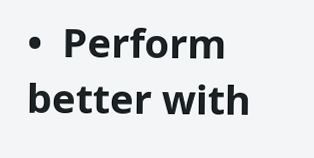•  Perform better with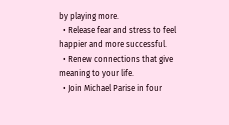by playing more.
  • Release fear and stress to feel happier and more successful.
  • Renew connections that give meaning to your life.
  • Join Michael Parise in four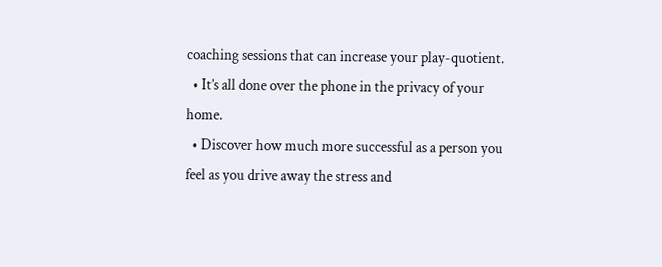coaching sessions that can increase your play-quotient.
  • It’s all done over the phone in the privacy of your home.
  • Discover how much more successful as a person you feel as you drive away the stress and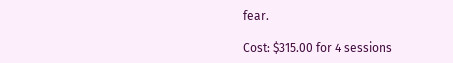fear.

Cost: $315.00 for 4 sessions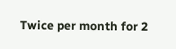Twice per month for 2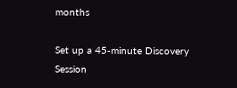months

Set up a 45-minute Discovery Session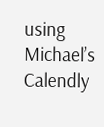using Michael’s Calendly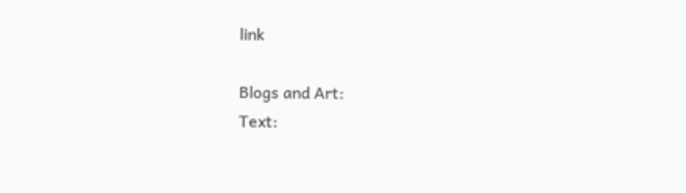link

Blogs and Art:
Text: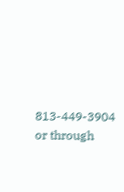813-449-3904 or through